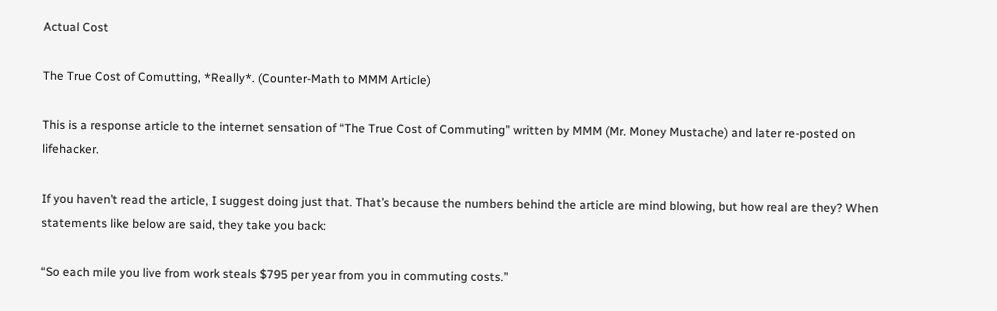Actual Cost

The True Cost of Comutting, *Really*. (Counter-Math to MMM Article)

This is a response article to the internet sensation of “The True Cost of Commuting” written by MMM (Mr. Money Mustache) and later re-posted on lifehacker.

If you haven’t read the article, I suggest doing just that. That’s because the numbers behind the article are mind blowing, but how real are they? When statements like below are said, they take you back:

“So each mile you live from work steals $795 per year from you in commuting costs.”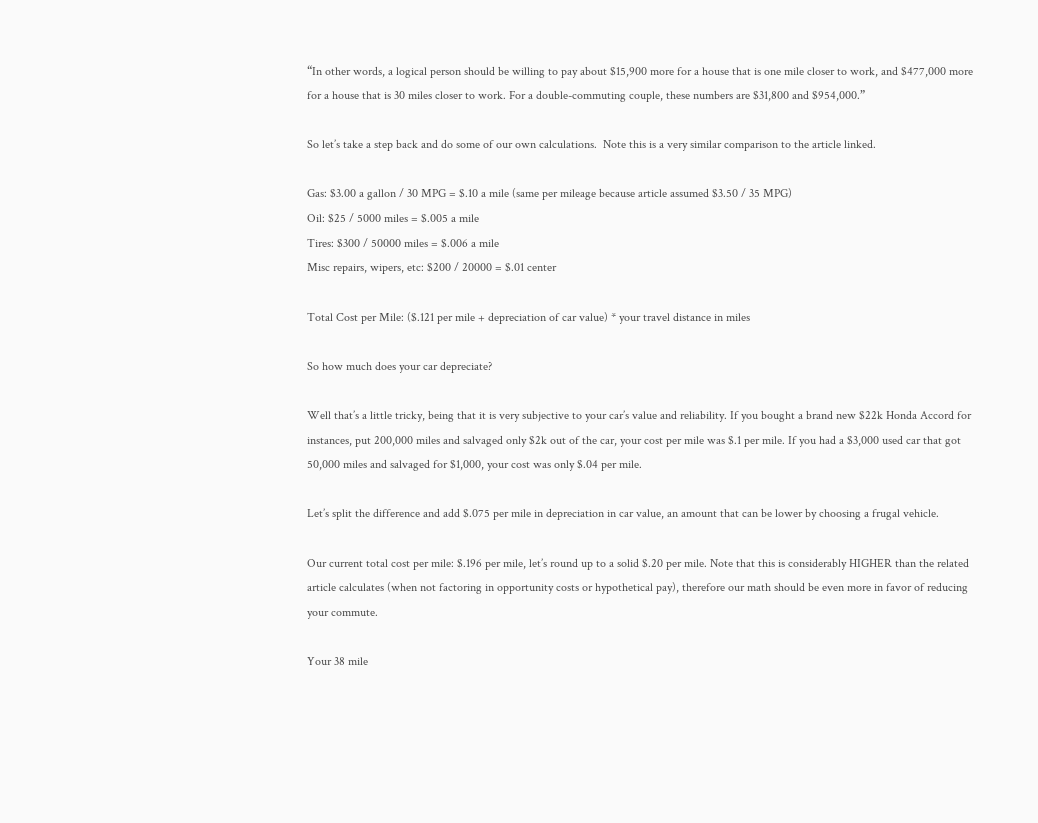“In other words, a logical person should be willing to pay about $15,900 more for a house that is one mile closer to work, and $477,000 more for a house that is 30 miles closer to work. For a double-commuting couple, these numbers are $31,800 and $954,000.”

So let’s take a step back and do some of our own calculations.  Note this is a very similar comparison to the article linked.

Gas: $3.00 a gallon / 30 MPG = $.10 a mile (same per mileage because article assumed $3.50 / 35 MPG)
Oil: $25 / 5000 miles = $.005 a mile
Tires: $300 / 50000 miles = $.006 a mile
Misc repairs, wipers, etc: $200 / 20000 = $.01 center

Total Cost per Mile: ($.121 per mile + depreciation of car value) * your travel distance in miles

So how much does your car depreciate?

Well that’s a little tricky, being that it is very subjective to your car’s value and reliability. If you bought a brand new $22k Honda Accord for instances, put 200,000 miles and salvaged only $2k out of the car, your cost per mile was $.1 per mile. If you had a $3,000 used car that got 50,000 miles and salvaged for $1,000, your cost was only $.04 per mile.

Let’s split the difference and add $.075 per mile in depreciation in car value, an amount that can be lower by choosing a frugal vehicle.

Our current total cost per mile: $.196 per mile, let’s round up to a solid $.20 per mile. Note that this is considerably HIGHER than the related article calculates (when not factoring in opportunity costs or hypothetical pay), therefore our math should be even more in favor of reducing your commute.

Your 38 mile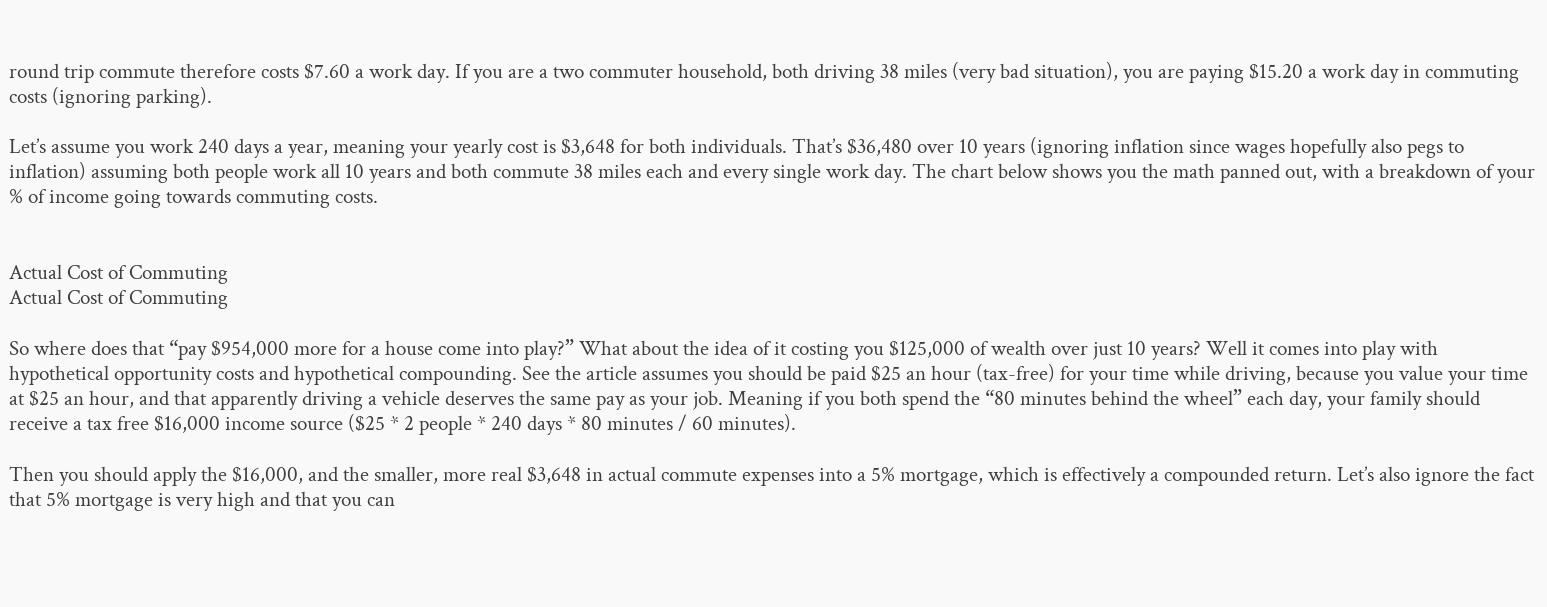round trip commute therefore costs $7.60 a work day. If you are a two commuter household, both driving 38 miles (very bad situation), you are paying $15.20 a work day in commuting costs (ignoring parking).

Let’s assume you work 240 days a year, meaning your yearly cost is $3,648 for both individuals. That’s $36,480 over 10 years (ignoring inflation since wages hopefully also pegs to inflation) assuming both people work all 10 years and both commute 38 miles each and every single work day. The chart below shows you the math panned out, with a breakdown of your % of income going towards commuting costs.


Actual Cost of Commuting
Actual Cost of Commuting

So where does that “pay $954,000 more for a house come into play?” What about the idea of it costing you $125,000 of wealth over just 10 years? Well it comes into play with hypothetical opportunity costs and hypothetical compounding. See the article assumes you should be paid $25 an hour (tax-free) for your time while driving, because you value your time at $25 an hour, and that apparently driving a vehicle deserves the same pay as your job. Meaning if you both spend the “80 minutes behind the wheel” each day, your family should receive a tax free $16,000 income source ($25 * 2 people * 240 days * 80 minutes / 60 minutes).

Then you should apply the $16,000, and the smaller, more real $3,648 in actual commute expenses into a 5% mortgage, which is effectively a compounded return. Let’s also ignore the fact that 5% mortgage is very high and that you can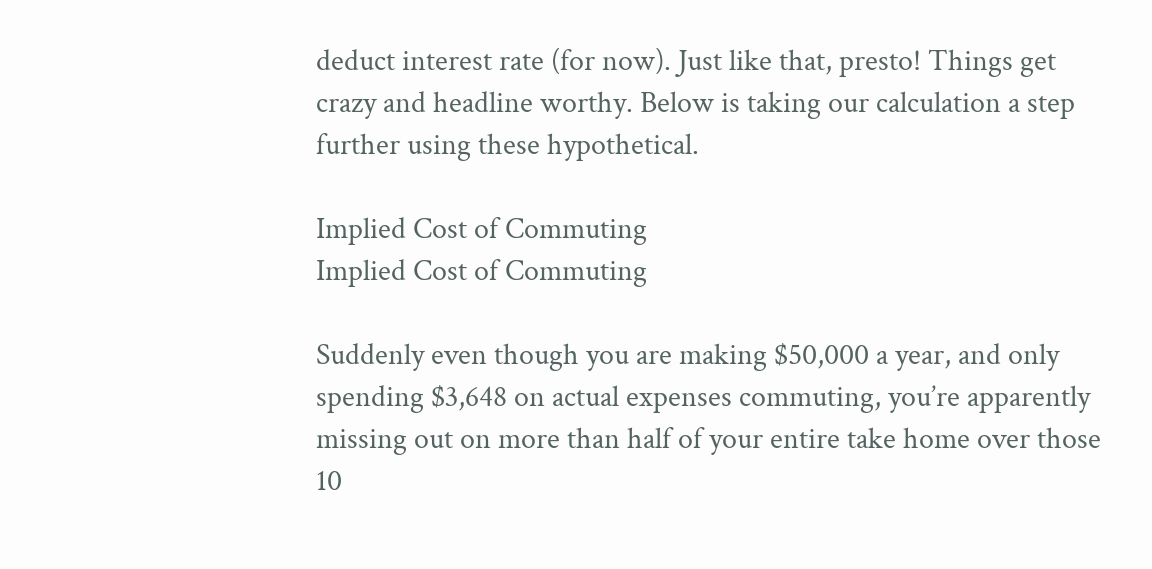deduct interest rate (for now). Just like that, presto! Things get crazy and headline worthy. Below is taking our calculation a step further using these hypothetical.

Implied Cost of Commuting
Implied Cost of Commuting

Suddenly even though you are making $50,000 a year, and only spending $3,648 on actual expenses commuting, you’re apparently missing out on more than half of your entire take home over those 10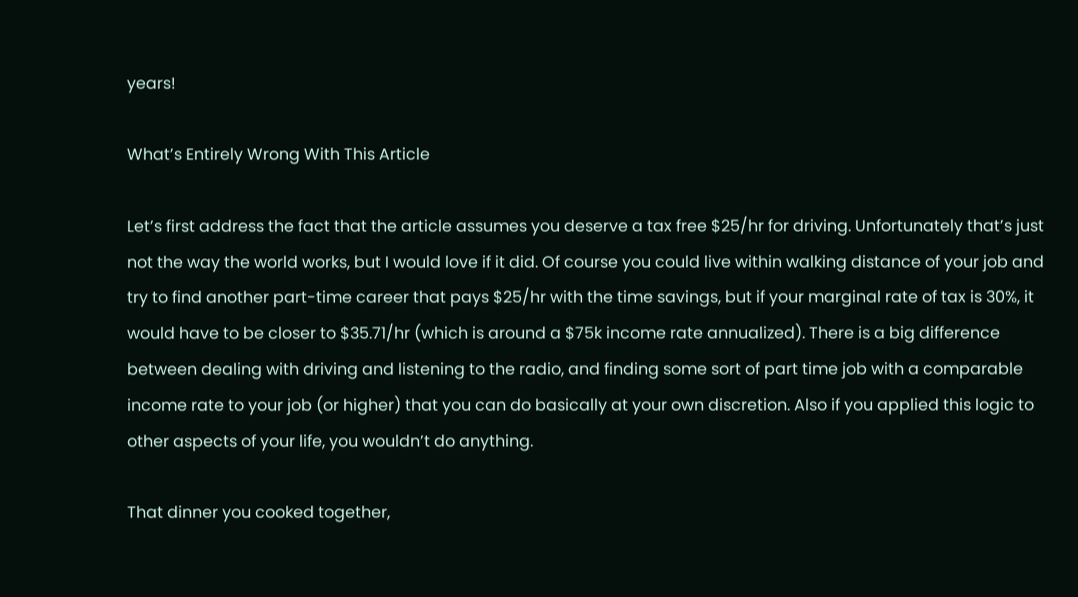years!

What’s Entirely Wrong With This Article

Let’s first address the fact that the article assumes you deserve a tax free $25/hr for driving. Unfortunately that’s just not the way the world works, but I would love if it did. Of course you could live within walking distance of your job and try to find another part-time career that pays $25/hr with the time savings, but if your marginal rate of tax is 30%, it would have to be closer to $35.71/hr (which is around a $75k income rate annualized). There is a big difference between dealing with driving and listening to the radio, and finding some sort of part time job with a comparable income rate to your job (or higher) that you can do basically at your own discretion. Also if you applied this logic to other aspects of your life, you wouldn’t do anything.

That dinner you cooked together,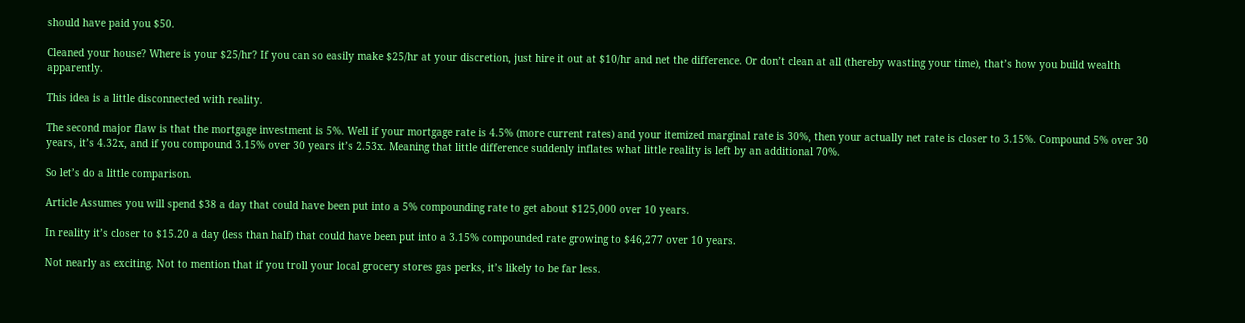should have paid you $50.

Cleaned your house? Where is your $25/hr? If you can so easily make $25/hr at your discretion, just hire it out at $10/hr and net the difference. Or don’t clean at all (thereby wasting your time), that’s how you build wealth apparently.

This idea is a little disconnected with reality.

The second major flaw is that the mortgage investment is 5%. Well if your mortgage rate is 4.5% (more current rates) and your itemized marginal rate is 30%, then your actually net rate is closer to 3.15%. Compound 5% over 30 years, it’s 4.32x, and if you compound 3.15% over 30 years it’s 2.53x. Meaning that little difference suddenly inflates what little reality is left by an additional 70%.

So let’s do a little comparison.

Article Assumes you will spend $38 a day that could have been put into a 5% compounding rate to get about $125,000 over 10 years.

In reality it’s closer to $15.20 a day (less than half) that could have been put into a 3.15% compounded rate growing to $46,277 over 10 years.

Not nearly as exciting. Not to mention that if you troll your local grocery stores gas perks, it’s likely to be far less.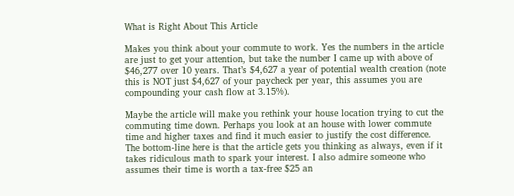What is Right About This Article

Makes you think about your commute to work. Yes the numbers in the article are just to get your attention, but take the number I came up with above of $46,277 over 10 years. That’s $4,627 a year of potential wealth creation (note this is NOT just $4,627 of your paycheck per year, this assumes you are compounding your cash flow at 3.15%).

Maybe the article will make you rethink your house location trying to cut the commuting time down. Perhaps you look at an house with lower commute time and higher taxes and find it much easier to justify the cost difference. The bottom-line here is that the article gets you thinking as always, even if it takes ridiculous math to spark your interest. I also admire someone who assumes their time is worth a tax-free $25 an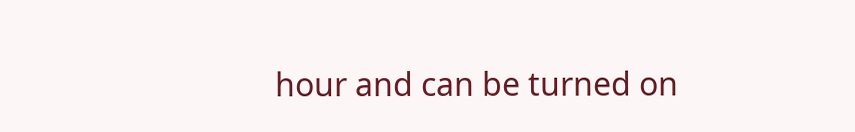hour and can be turned on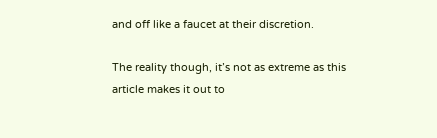and off like a faucet at their discretion.

The reality though, it’s not as extreme as this article makes it out to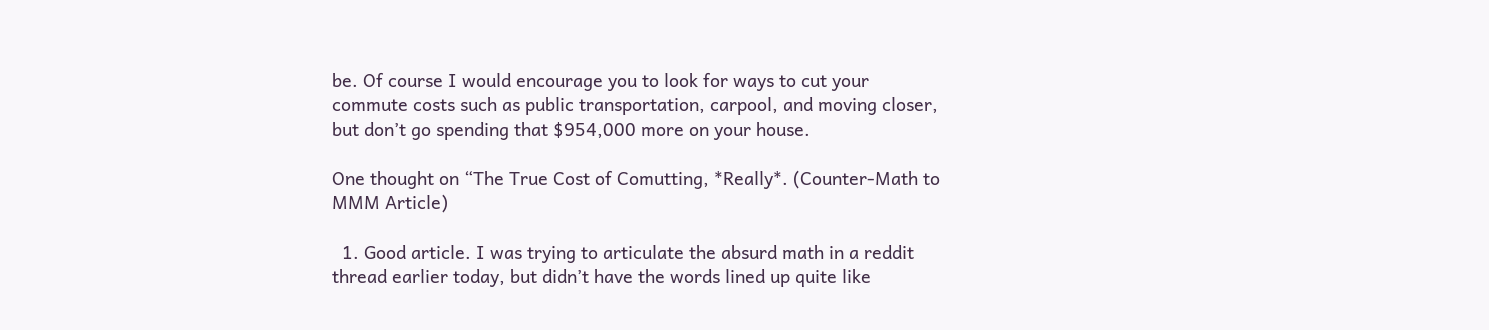be. Of course I would encourage you to look for ways to cut your commute costs such as public transportation, carpool, and moving closer, but don’t go spending that $954,000 more on your house.

One thought on “The True Cost of Comutting, *Really*. (Counter-Math to MMM Article)

  1. Good article. I was trying to articulate the absurd math in a reddit thread earlier today, but didn’t have the words lined up quite like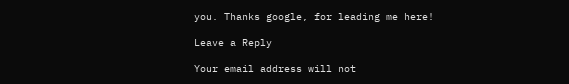you. Thanks google, for leading me here!

Leave a Reply

Your email address will not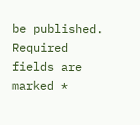be published. Required fields are marked *